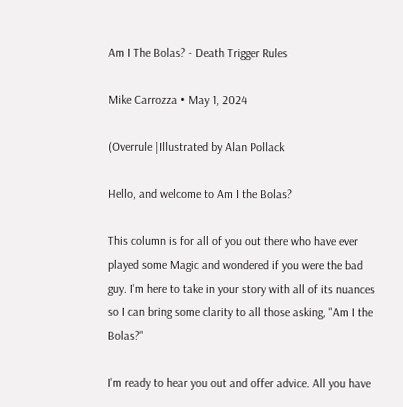Am I The Bolas? - Death Trigger Rules

Mike Carrozza • May 1, 2024

(Overrule |Illustrated by Alan Pollack

Hello, and welcome to Am I the Bolas?

This column is for all of you out there who have ever played some Magic and wondered if you were the bad guy. I'm here to take in your story with all of its nuances so I can bring some clarity to all those asking, "Am I the Bolas?"

I'm ready to hear you out and offer advice. All you have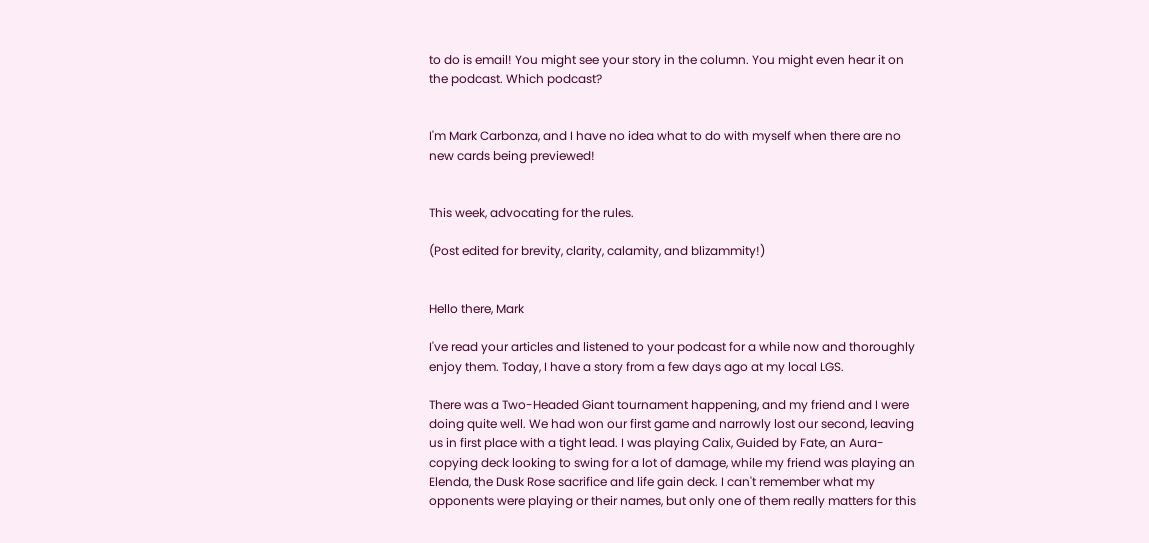to do is email! You might see your story in the column. You might even hear it on the podcast. Which podcast?


I'm Mark Carbonza, and I have no idea what to do with myself when there are no new cards being previewed!


This week, advocating for the rules.

(Post edited for brevity, clarity, calamity, and blizammity!)


Hello there, Mark

I've read your articles and listened to your podcast for a while now and thoroughly enjoy them. Today, I have a story from a few days ago at my local LGS.

There was a Two-Headed Giant tournament happening, and my friend and I were doing quite well. We had won our first game and narrowly lost our second, leaving us in first place with a tight lead. I was playing Calix, Guided by Fate, an Aura-copying deck looking to swing for a lot of damage, while my friend was playing an Elenda, the Dusk Rose sacrifice and life gain deck. I can't remember what my opponents were playing or their names, but only one of them really matters for this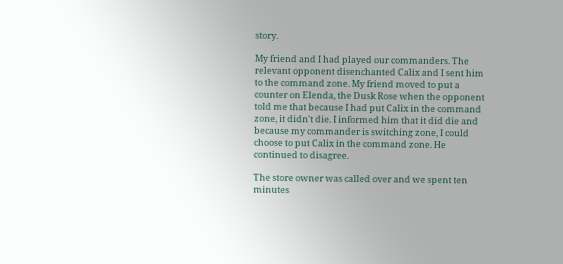story.

My friend and I had played our commanders. The relevant opponent disenchanted Calix and I sent him to the command zone. My friend moved to put a counter on Elenda, the Dusk Rose when the opponent told me that because I had put Calix in the command zone, it didn't die. I informed him that it did die and because my commander is switching zone, I could choose to put Calix in the command zone. He continued to disagree.

The store owner was called over and we spent ten minutes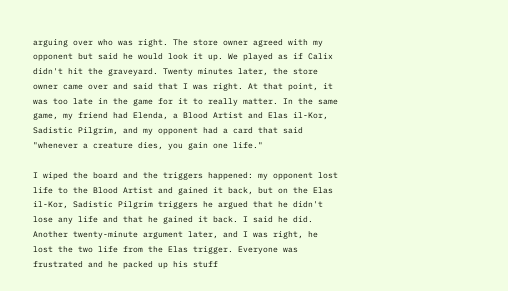arguing over who was right. The store owner agreed with my opponent but said he would look it up. We played as if Calix didn't hit the graveyard. Twenty minutes later, the store owner came over and said that I was right. At that point, it was too late in the game for it to really matter. In the same game, my friend had Elenda, a Blood Artist and Elas il-Kor, Sadistic Pilgrim, and my opponent had a card that said "whenever a creature dies, you gain one life."

I wiped the board and the triggers happened: my opponent lost life to the Blood Artist and gained it back, but on the Elas il-Kor, Sadistic Pilgrim triggers he argued that he didn't lose any life and that he gained it back. I said he did. Another twenty-minute argument later, and I was right, he lost the two life from the Elas trigger. Everyone was frustrated and he packed up his stuff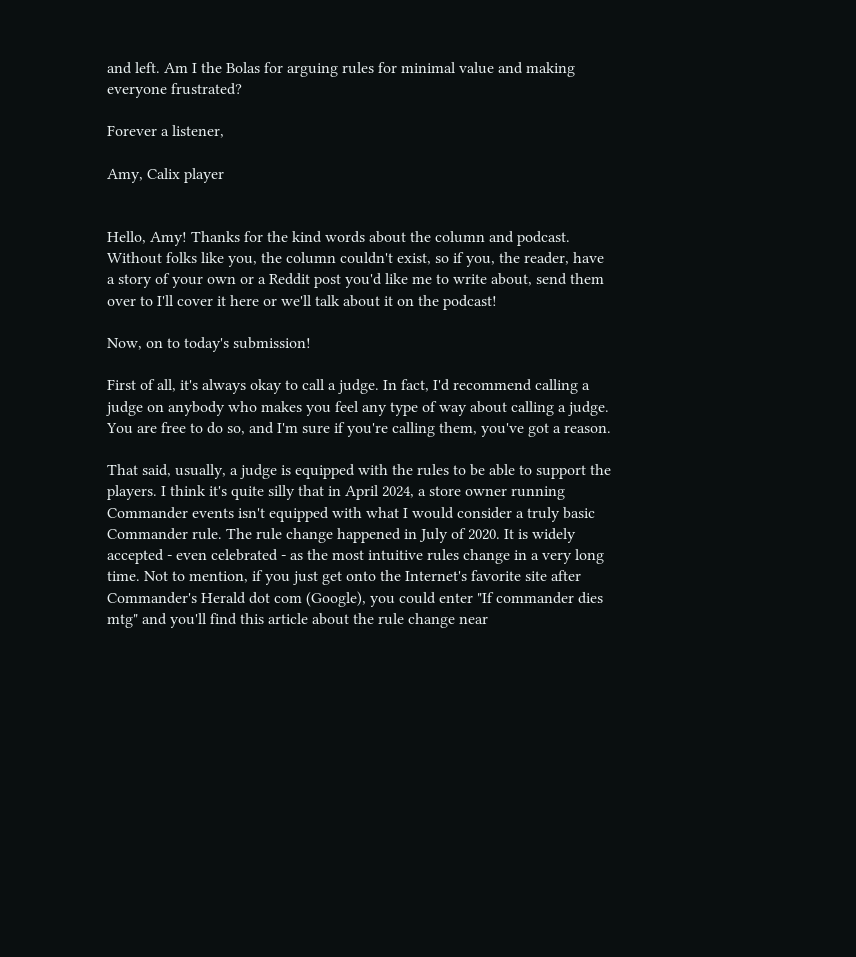and left. Am I the Bolas for arguing rules for minimal value and making everyone frustrated?

Forever a listener,

Amy, Calix player


Hello, Amy! Thanks for the kind words about the column and podcast. Without folks like you, the column couldn't exist, so if you, the reader, have a story of your own or a Reddit post you'd like me to write about, send them over to I'll cover it here or we'll talk about it on the podcast!

Now, on to today's submission!

First of all, it's always okay to call a judge. In fact, I'd recommend calling a judge on anybody who makes you feel any type of way about calling a judge. You are free to do so, and I'm sure if you're calling them, you've got a reason.

That said, usually, a judge is equipped with the rules to be able to support the players. I think it's quite silly that in April 2024, a store owner running Commander events isn't equipped with what I would consider a truly basic Commander rule. The rule change happened in July of 2020. It is widely accepted - even celebrated - as the most intuitive rules change in a very long time. Not to mention, if you just get onto the Internet's favorite site after Commander's Herald dot com (Google), you could enter "If commander dies mtg" and you'll find this article about the rule change near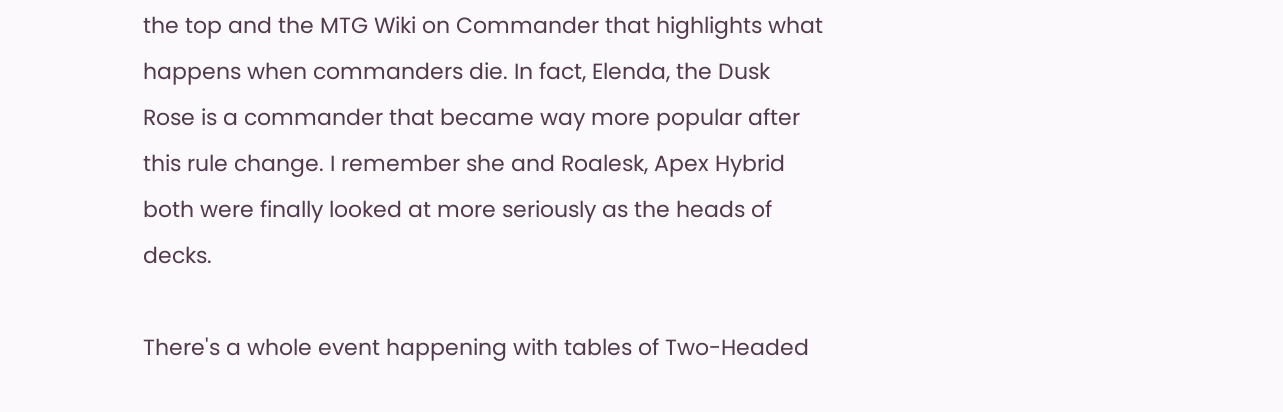the top and the MTG Wiki on Commander that highlights what happens when commanders die. In fact, Elenda, the Dusk Rose is a commander that became way more popular after this rule change. I remember she and Roalesk, Apex Hybrid both were finally looked at more seriously as the heads of decks.

There's a whole event happening with tables of Two-Headed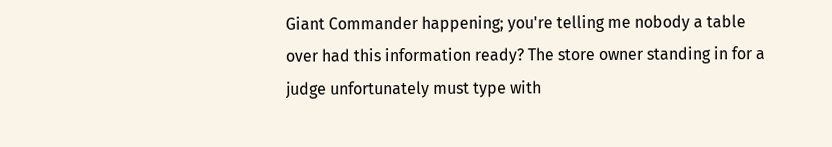Giant Commander happening; you're telling me nobody a table over had this information ready? The store owner standing in for a judge unfortunately must type with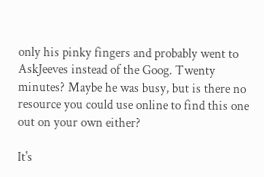only his pinky fingers and probably went to AskJeeves instead of the Goog. Twenty minutes? Maybe he was busy, but is there no resource you could use online to find this one out on your own either?

It's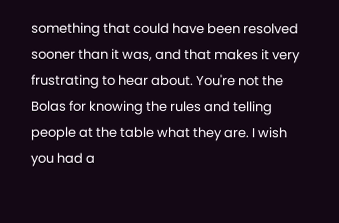something that could have been resolved sooner than it was, and that makes it very frustrating to hear about. You're not the Bolas for knowing the rules and telling people at the table what they are. I wish you had a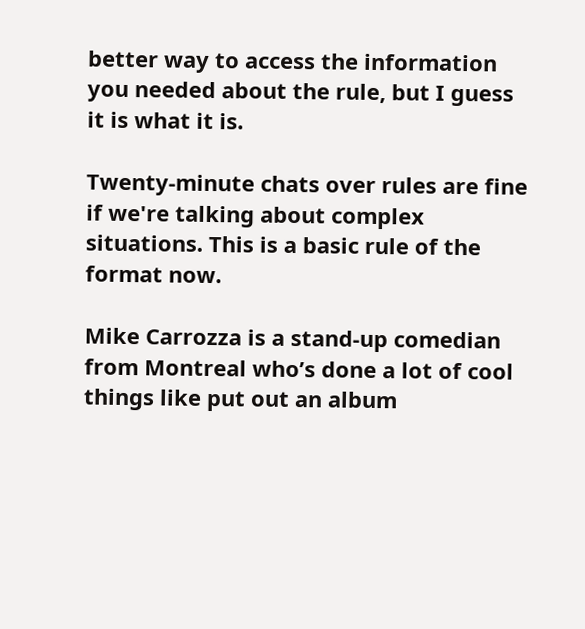better way to access the information you needed about the rule, but I guess it is what it is.

Twenty-minute chats over rules are fine if we're talking about complex situations. This is a basic rule of the format now.

Mike Carrozza is a stand-up comedian from Montreal who’s done a lot of cool things like put out an album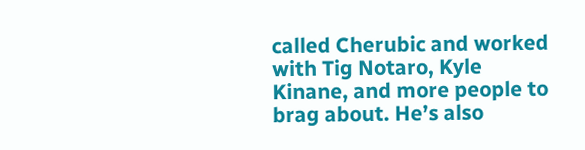called Cherubic and worked with Tig Notaro, Kyle Kinane, and more people to brag about. He’s also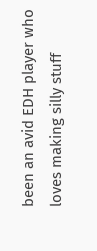been an avid EDH player who loves making silly stuff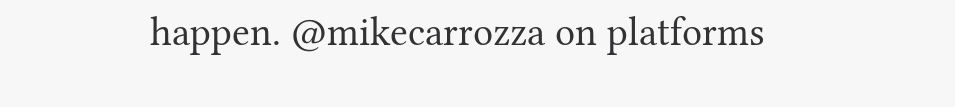happen. @mikecarrozza on platforms